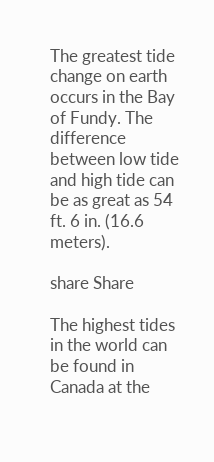The greatest tide change on earth occurs in the Bay of Fundy. The difference between low tide and high tide can be as great as 54 ft. 6 in. (16.6 meters).

share Share

The highest tides in the world can be found in Canada at the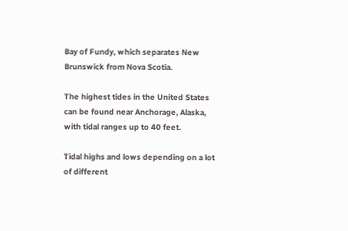Bay of Fundy, which separates New Brunswick from Nova Scotia.

The highest tides in the United States can be found near Anchorage, Alaska, with tidal ranges up to 40 feet.

Tidal highs and lows depending on a lot of different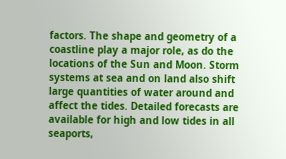factors. The shape and geometry of a coastline play a major role, as do the locations of the Sun and Moon. Storm systems at sea and on land also shift large quantities of water around and affect the tides. Detailed forecasts are available for high and low tides in all seaports,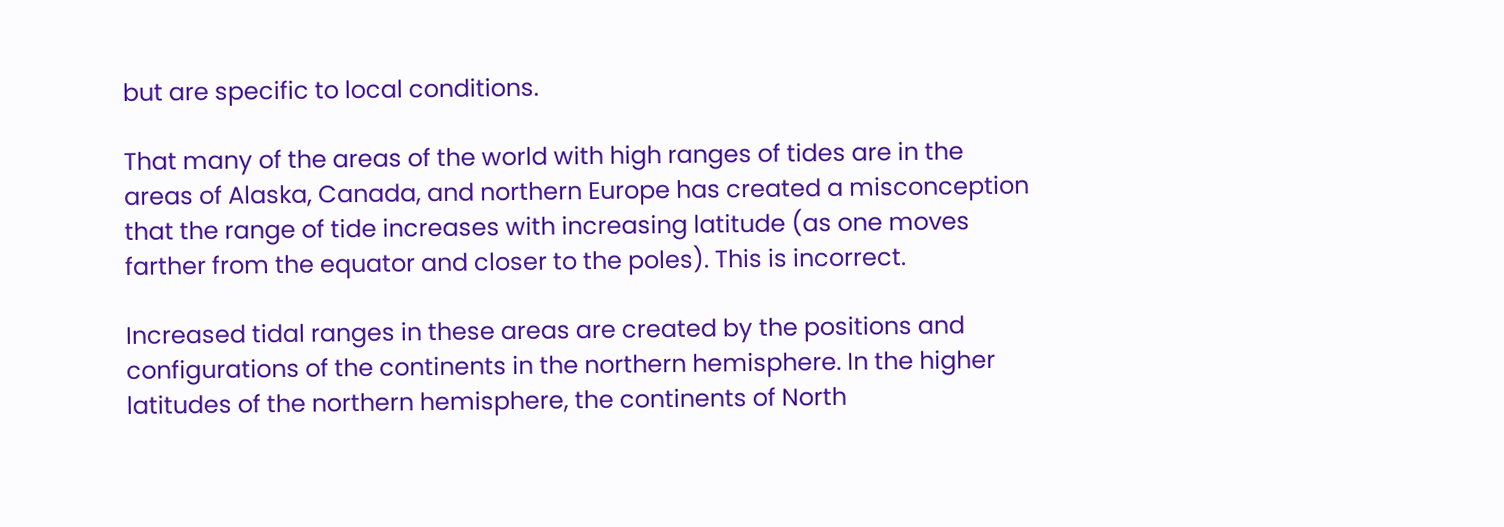but are specific to local conditions.

That many of the areas of the world with high ranges of tides are in the areas of Alaska, Canada, and northern Europe has created a misconception that the range of tide increases with increasing latitude (as one moves farther from the equator and closer to the poles). This is incorrect.

Increased tidal ranges in these areas are created by the positions and configurations of the continents in the northern hemisphere. In the higher latitudes of the northern hemisphere, the continents of North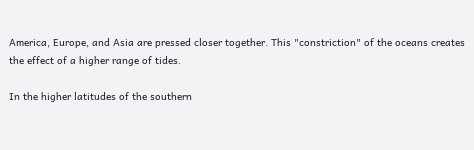America, Europe, and Asia are pressed closer together. This "constriction" of the oceans creates the effect of a higher range of tides.

In the higher latitudes of the southern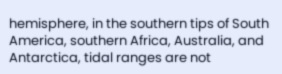hemisphere, in the southern tips of South America, southern Africa, Australia, and Antarctica, tidal ranges are not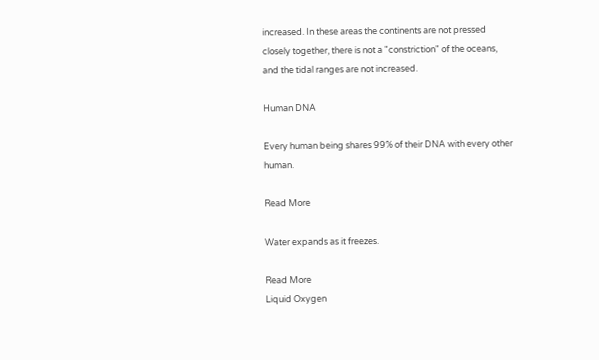increased. In these areas the continents are not pressed closely together, there is not a "constriction" of the oceans, and the tidal ranges are not increased.

Human DNA

Every human being shares 99% of their DNA with every other human.

Read More

Water expands as it freezes.

Read More
Liquid Oxygen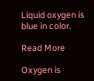Liquid oxygen is blue in color.

Read More

Oxygen is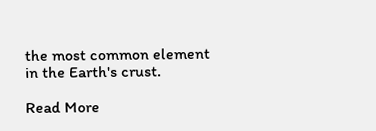the most common element in the Earth's crust.

Read More